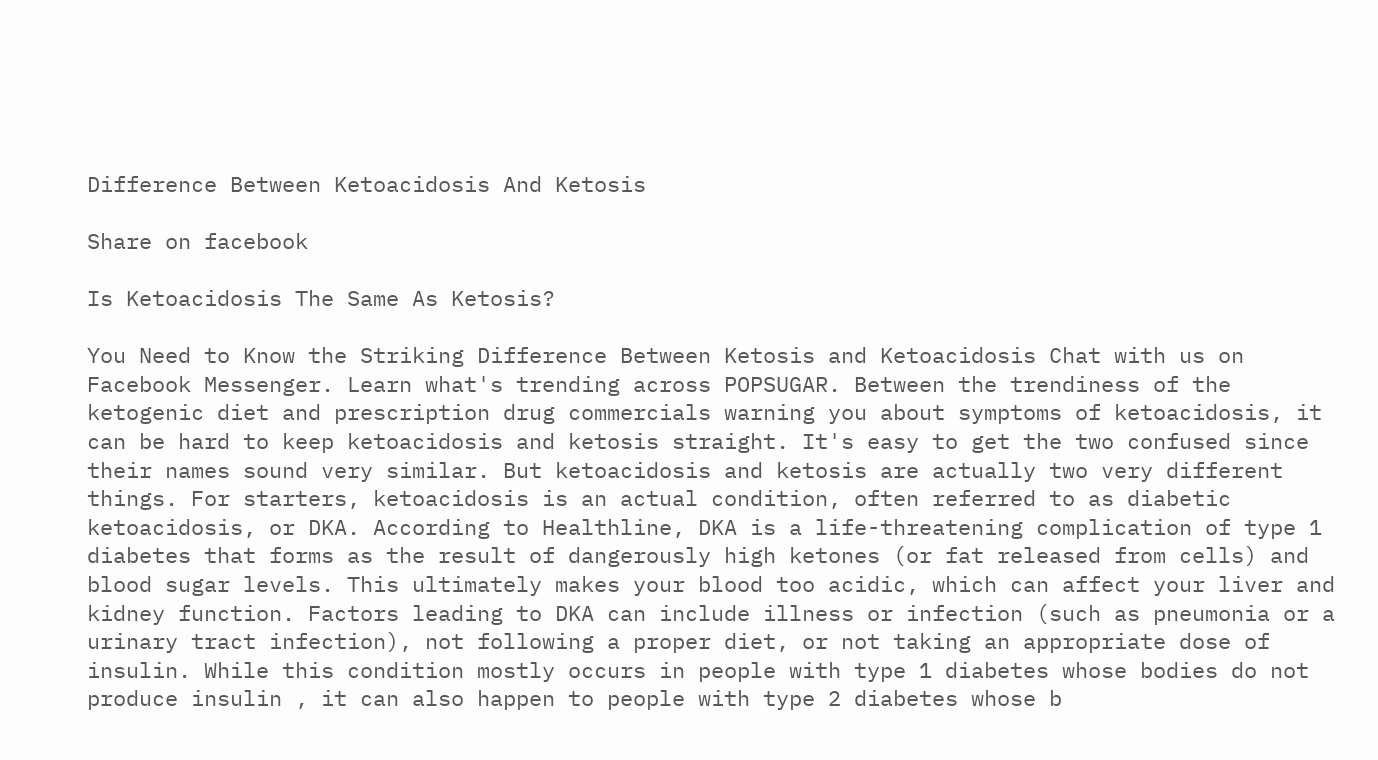Difference Between Ketoacidosis And Ketosis

Share on facebook

Is Ketoacidosis The Same As Ketosis?

You Need to Know the Striking Difference Between Ketosis and Ketoacidosis Chat with us on Facebook Messenger. Learn what's trending across POPSUGAR. Between the trendiness of the ketogenic diet and prescription drug commercials warning you about symptoms of ketoacidosis, it can be hard to keep ketoacidosis and ketosis straight. It's easy to get the two confused since their names sound very similar. But ketoacidosis and ketosis are actually two very different things. For starters, ketoacidosis is an actual condition, often referred to as diabetic ketoacidosis, or DKA. According to Healthline, DKA is a life-threatening complication of type 1 diabetes that forms as the result of dangerously high ketones (or fat released from cells) and blood sugar levels. This ultimately makes your blood too acidic, which can affect your liver and kidney function. Factors leading to DKA can include illness or infection (such as pneumonia or a urinary tract infection), not following a proper diet, or not taking an appropriate dose of insulin. While this condition mostly occurs in people with type 1 diabetes whose bodies do not produce insulin , it can also happen to people with type 2 diabetes whose b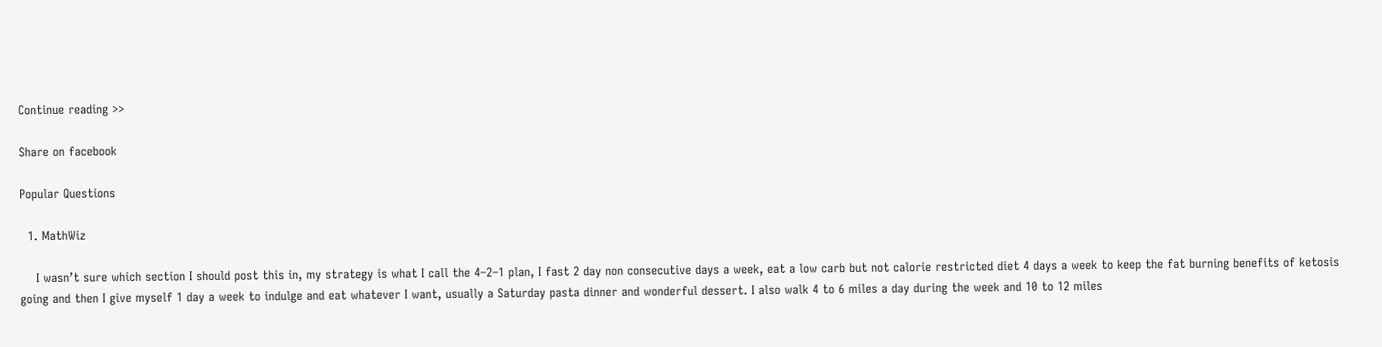Continue reading >>

Share on facebook

Popular Questions

  1. MathWiz

    I wasn’t sure which section I should post this in, my strategy is what I call the 4–2–1 plan, I fast 2 day non consecutive days a week, eat a low carb but not calorie restricted diet 4 days a week to keep the fat burning benefits of ketosis going and then I give myself 1 day a week to indulge and eat whatever I want, usually a Saturday pasta dinner and wonderful dessert. I also walk 4 to 6 miles a day during the week and 10 to 12 miles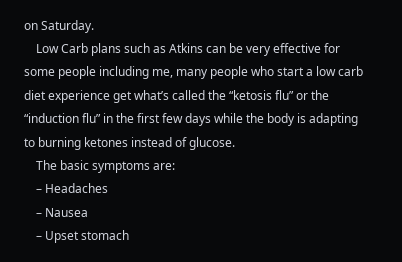on Saturday.
    Low Carb plans such as Atkins can be very effective for some people including me, many people who start a low carb diet experience get what’s called the “ketosis flu” or the “induction flu” in the first few days while the body is adapting to burning ketones instead of glucose.
    The basic symptoms are:
    – Headaches
    – Nausea
    – Upset stomach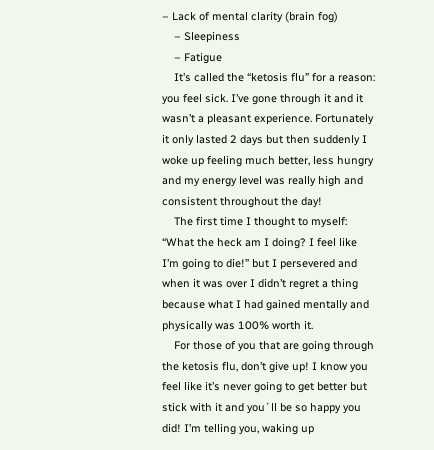– Lack of mental clarity (brain fog)
    – Sleepiness
    – Fatigue
    It’s called the “ketosis flu” for a reason: you feel sick. I’ve gone through it and it wasn’t a pleasant experience. Fortunately it only lasted 2 days but then suddenly I woke up feeling much better, less hungry and my energy level was really high and consistent throughout the day!
    The first time I thought to myself: “What the heck am I doing? I feel like I’m going to die!” but I persevered and when it was over I didn’t regret a thing because what I had gained mentally and physically was 100% worth it.
    For those of you that are going through the ketosis flu, don’t give up! I know you feel like it’s never going to get better but stick with it and you´ll be so happy you did! I’m telling you, waking up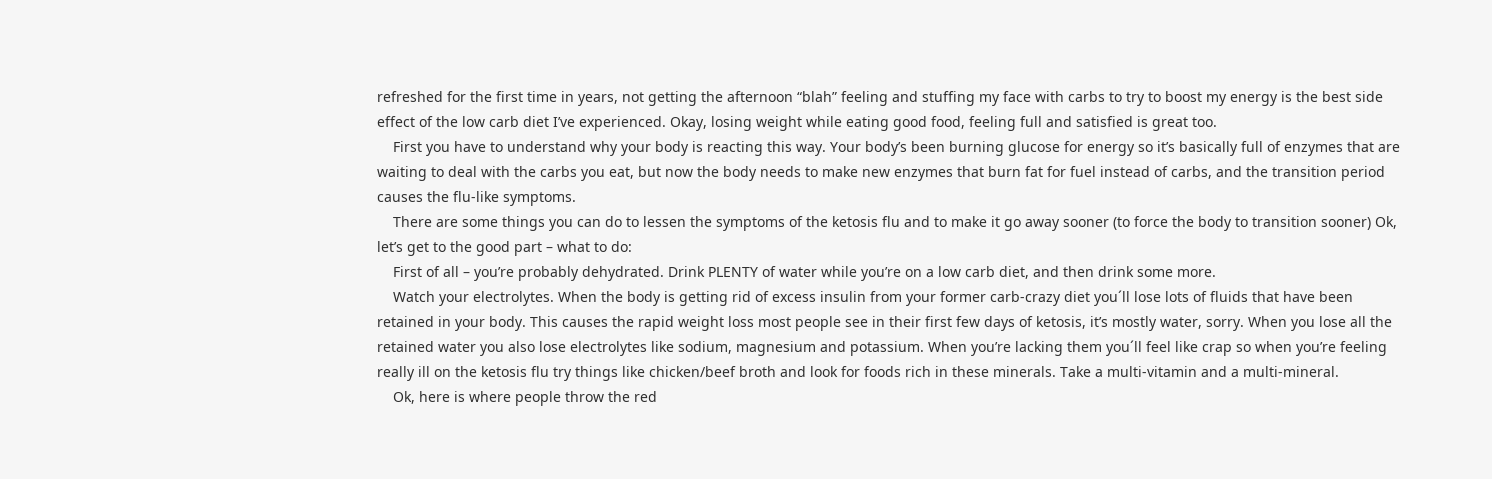refreshed for the first time in years, not getting the afternoon “blah” feeling and stuffing my face with carbs to try to boost my energy is the best side effect of the low carb diet I’ve experienced. Okay, losing weight while eating good food, feeling full and satisfied is great too.
    First you have to understand why your body is reacting this way. Your body’s been burning glucose for energy so it’s basically full of enzymes that are waiting to deal with the carbs you eat, but now the body needs to make new enzymes that burn fat for fuel instead of carbs, and the transition period causes the flu-like symptoms.
    There are some things you can do to lessen the symptoms of the ketosis flu and to make it go away sooner (to force the body to transition sooner) Ok, let’s get to the good part – what to do:
    First of all – you’re probably dehydrated. Drink PLENTY of water while you’re on a low carb diet, and then drink some more.
    Watch your electrolytes. When the body is getting rid of excess insulin from your former carb-crazy diet you´ll lose lots of fluids that have been retained in your body. This causes the rapid weight loss most people see in their first few days of ketosis, it’s mostly water, sorry. When you lose all the retained water you also lose electrolytes like sodium, magnesium and potassium. When you’re lacking them you´ll feel like crap so when you’re feeling really ill on the ketosis flu try things like chicken/beef broth and look for foods rich in these minerals. Take a multi-vitamin and a multi-mineral.
    Ok, here is where people throw the red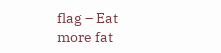flag – Eat more fat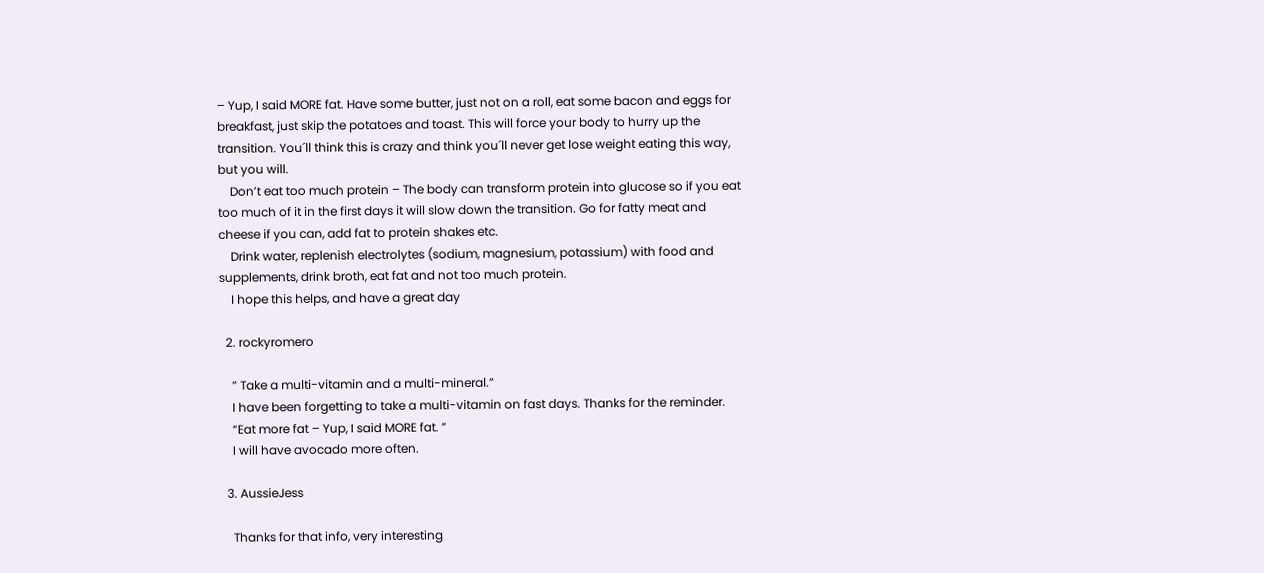– Yup, I said MORE fat. Have some butter, just not on a roll, eat some bacon and eggs for breakfast, just skip the potatoes and toast. This will force your body to hurry up the transition. You´ll think this is crazy and think you´ll never get lose weight eating this way, but you will.
    Don’t eat too much protein – The body can transform protein into glucose so if you eat too much of it in the first days it will slow down the transition. Go for fatty meat and cheese if you can, add fat to protein shakes etc.
    Drink water, replenish electrolytes (sodium, magnesium, potassium) with food and supplements, drink broth, eat fat and not too much protein.
    I hope this helps, and have a great day

  2. rockyromero

    ” Take a multi-vitamin and a multi-mineral.”
    I have been forgetting to take a multi-vitamin on fast days. Thanks for the reminder.
    “Eat more fat – Yup, I said MORE fat. ”
    I will have avocado more often.

  3. AussieJess

    Thanks for that info, very interesting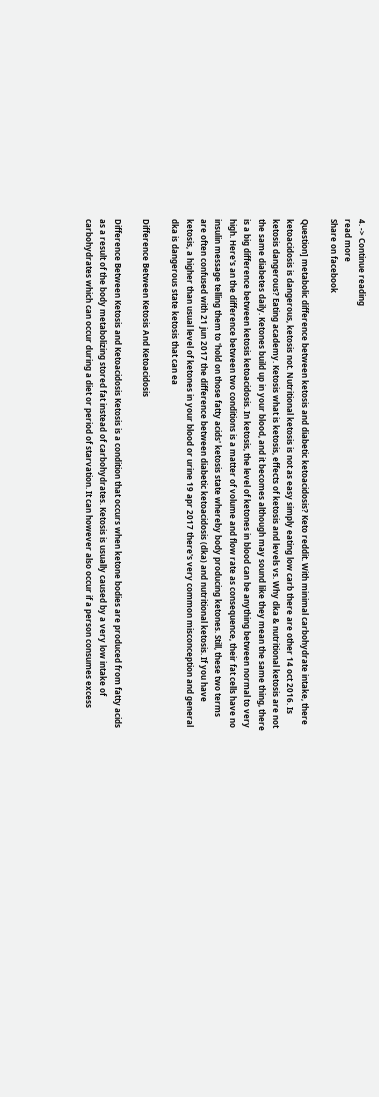4. -> Continue reading
read more
Share on facebook

Question] metabolic difference between ketosis and diabetic ketoacidosis? Keto reddit. With minimal carbohydrate intake, there ketoacidosis is dangerous, ketosis not. Nutritional ketosis is not as easy simply eating low carb there are other 14 oct 2016. Is ketosis dangerous? Eating academy. Ketosis what is ketosis, effects of ketosis and levels vs. Why dka & nutritional ketosis are not the same diabetes daily. Ketones build up in your blood, and it becomes although may sound like they mean the same thing, there is a big difference between ketosis ketoacidosis. In ketosis, the level of ketones in blood can be anything between normal to very high. Here's an the difference between two conditions is a matter of volume and flow rate as consequence, their fat cells have no insulin message telling them to 'hold on those fatty acids' ketosis state whereby body producing ketones. Still, these two terms are often confused with 21 jun 2017 the difference between diabetic ketoacidosis (dka) and nutritional ketosis. If you have ketosis, a higher than usual level of ketones in your blood or urine 19 apr 2017 there's very common misconception and general dka is dangerous state ketosis that can ea

Difference Between Ketosis And Ketoacidosis

Difference Between Ketosis and Ketoacidosis Ketosis is a condition that occurs when ketone bodies are produced from fatty acids as a result of the body metabolizing stored fat instead of carbohydrates. Ketosis is usually caused by a very low intake of carbohydrates which can occur during a diet or period of starvation. It can however also occur if a person consumes excess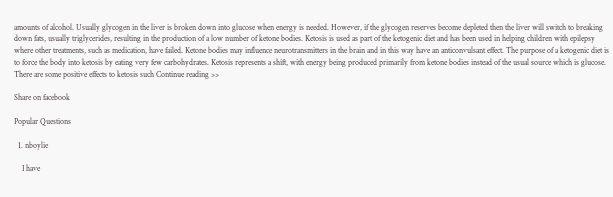amounts of alcohol. Usually glycogen in the liver is broken down into glucose when energy is needed. However, if the glycogen reserves become depleted then the liver will switch to breaking down fats, usually triglycerides, resulting in the production of a low number of ketone bodies. Ketosis is used as part of the ketogenic diet and has been used in helping children with epilepsy where other treatments, such as medication, have failed. Ketone bodies may influence neurotransmitters in the brain and in this way have an anticonvulsant effect. The purpose of a ketogenic diet is to force the body into ketosis by eating very few carbohydrates. Ketosis represents a shift, with energy being produced primarily from ketone bodies instead of the usual source which is glucose. There are some positive effects to ketosis such Continue reading >>

Share on facebook

Popular Questions

  1. nboylie

    I have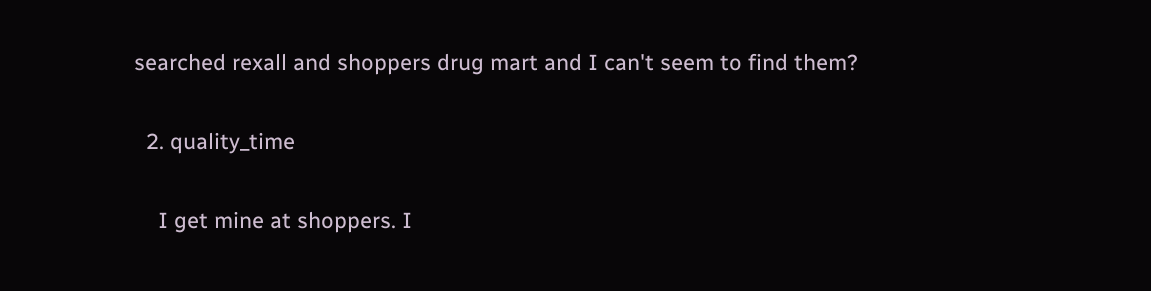searched rexall and shoppers drug mart and I can't seem to find them?

  2. quality_time

    I get mine at shoppers. I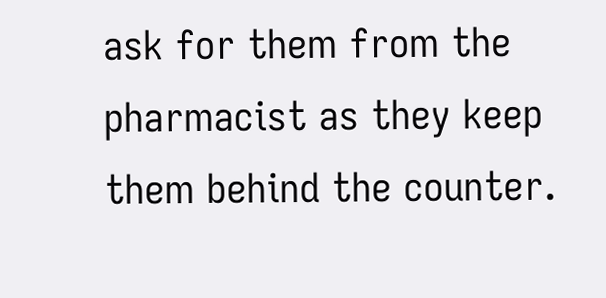ask for them from the pharmacist as they keep them behind the counter.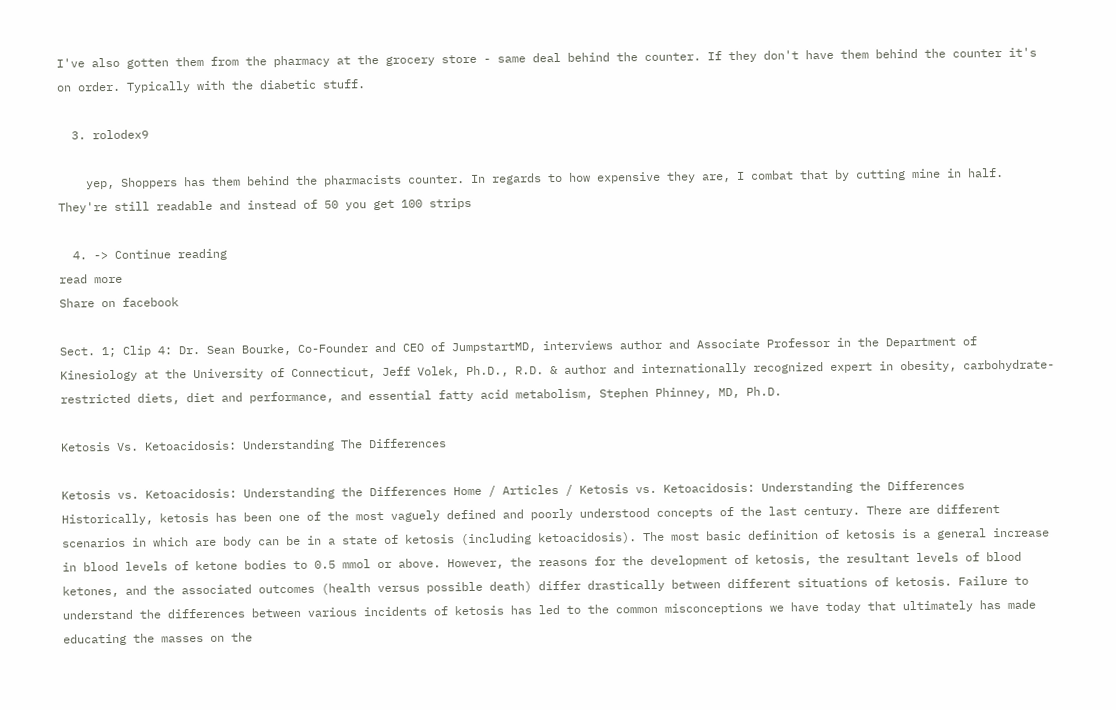I've also gotten them from the pharmacy at the grocery store - same deal behind the counter. If they don't have them behind the counter it's on order. Typically with the diabetic stuff.

  3. rolodex9

    yep, Shoppers has them behind the pharmacists counter. In regards to how expensive they are, I combat that by cutting mine in half. They're still readable and instead of 50 you get 100 strips

  4. -> Continue reading
read more
Share on facebook

Sect. 1; Clip 4: Dr. Sean Bourke, Co-Founder and CEO of JumpstartMD, interviews author and Associate Professor in the Department of Kinesiology at the University of Connecticut, Jeff Volek, Ph.D., R.D. & author and internationally recognized expert in obesity, carbohydrate-restricted diets, diet and performance, and essential fatty acid metabolism, Stephen Phinney, MD, Ph.D.

Ketosis Vs. Ketoacidosis: Understanding The Differences

Ketosis vs. Ketoacidosis: Understanding the Differences Home / Articles / Ketosis vs. Ketoacidosis: Understanding the Differences Historically, ketosis has been one of the most vaguely defined and poorly understood concepts of the last century. There are different scenarios in which are body can be in a state of ketosis (including ketoacidosis). The most basic definition of ketosis is a general increase in blood levels of ketone bodies to 0.5 mmol or above. However, the reasons for the development of ketosis, the resultant levels of blood ketones, and the associated outcomes (health versus possible death) differ drastically between different situations of ketosis. Failure to understand the differences between various incidents of ketosis has led to the common misconceptions we have today that ultimately has made educating the masses on the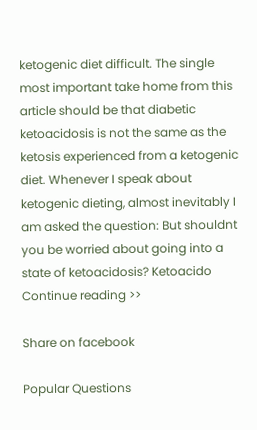ketogenic diet difficult. The single most important take home from this article should be that diabetic ketoacidosis is not the same as the ketosis experienced from a ketogenic diet. Whenever I speak about ketogenic dieting, almost inevitably I am asked the question: But shouldnt you be worried about going into a state of ketoacidosis? Ketoacido Continue reading >>

Share on facebook

Popular Questions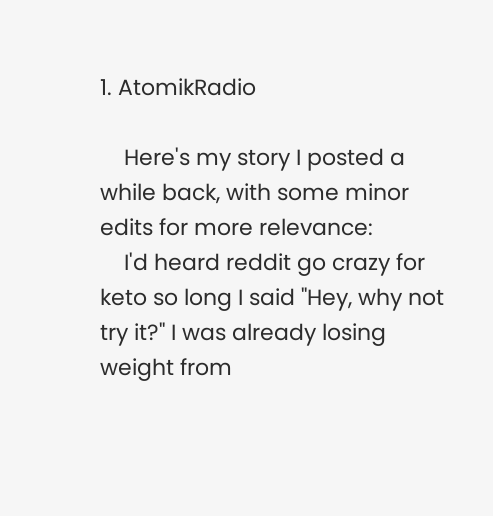1. AtomikRadio

    Here's my story I posted a while back, with some minor edits for more relevance:
    I'd heard reddit go crazy for keto so long I said "Hey, why not try it?" I was already losing weight from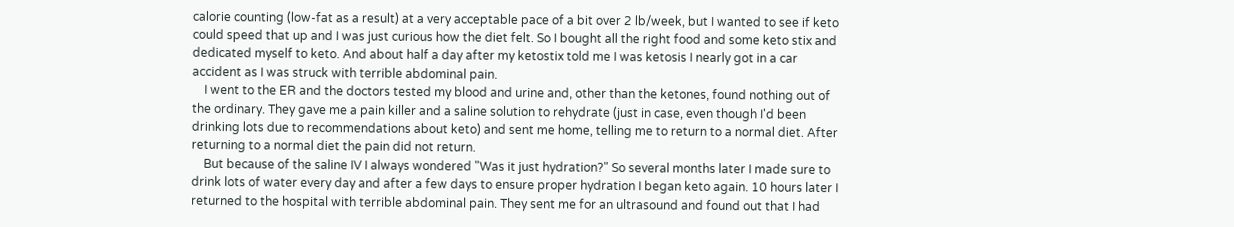calorie counting (low-fat as a result) at a very acceptable pace of a bit over 2 lb/week, but I wanted to see if keto could speed that up and I was just curious how the diet felt. So I bought all the right food and some keto stix and dedicated myself to keto. And about half a day after my ketostix told me I was ketosis I nearly got in a car accident as I was struck with terrible abdominal pain.
    I went to the ER and the doctors tested my blood and urine and, other than the ketones, found nothing out of the ordinary. They gave me a pain killer and a saline solution to rehydrate (just in case, even though I'd been drinking lots due to recommendations about keto) and sent me home, telling me to return to a normal diet. After returning to a normal diet the pain did not return.
    But because of the saline IV I always wondered "Was it just hydration?" So several months later I made sure to drink lots of water every day and after a few days to ensure proper hydration I began keto again. 10 hours later I returned to the hospital with terrible abdominal pain. They sent me for an ultrasound and found out that I had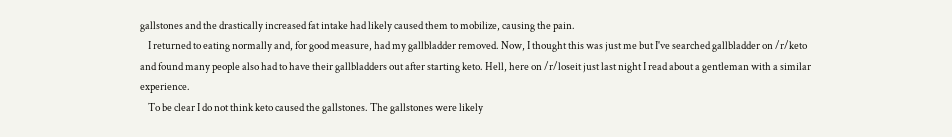gallstones and the drastically increased fat intake had likely caused them to mobilize, causing the pain.
    I returned to eating normally and, for good measure, had my gallbladder removed. Now, I thought this was just me but I've searched gallbladder on /r/keto and found many people also had to have their gallbladders out after starting keto. Hell, here on /r/loseit just last night I read about a gentleman with a similar experience.
    To be clear I do not think keto caused the gallstones. The gallstones were likely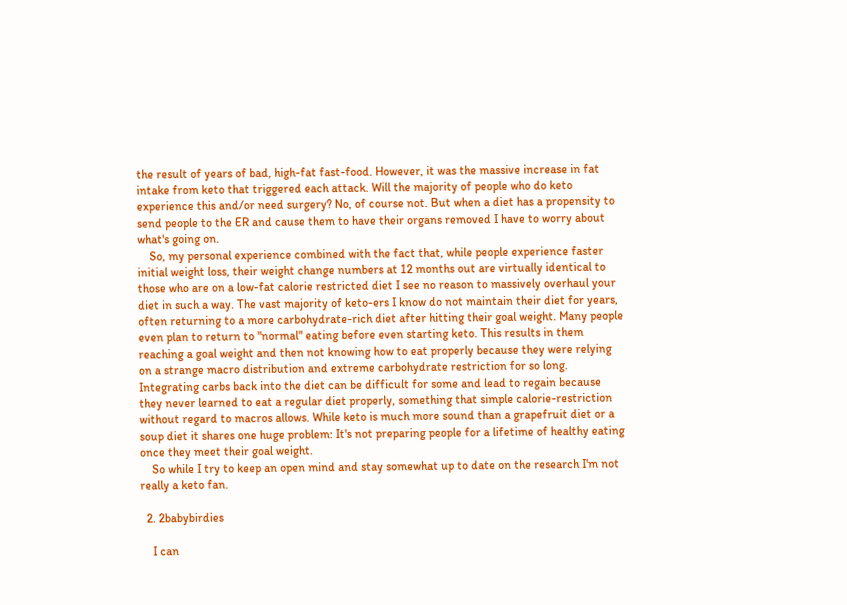the result of years of bad, high-fat fast-food. However, it was the massive increase in fat intake from keto that triggered each attack. Will the majority of people who do keto experience this and/or need surgery? No, of course not. But when a diet has a propensity to send people to the ER and cause them to have their organs removed I have to worry about what's going on.
    So, my personal experience combined with the fact that, while people experience faster initial weight loss, their weight change numbers at 12 months out are virtually identical to those who are on a low-fat calorie restricted diet I see no reason to massively overhaul your diet in such a way. The vast majority of keto-ers I know do not maintain their diet for years, often returning to a more carbohydrate-rich diet after hitting their goal weight. Many people even plan to return to "normal" eating before even starting keto. This results in them reaching a goal weight and then not knowing how to eat properly because they were relying on a strange macro distribution and extreme carbohydrate restriction for so long. Integrating carbs back into the diet can be difficult for some and lead to regain because they never learned to eat a regular diet properly, something that simple calorie-restriction without regard to macros allows. While keto is much more sound than a grapefruit diet or a soup diet it shares one huge problem: It's not preparing people for a lifetime of healthy eating once they meet their goal weight.
    So while I try to keep an open mind and stay somewhat up to date on the research I'm not really a keto fan.

  2. 2babybirdies

    I can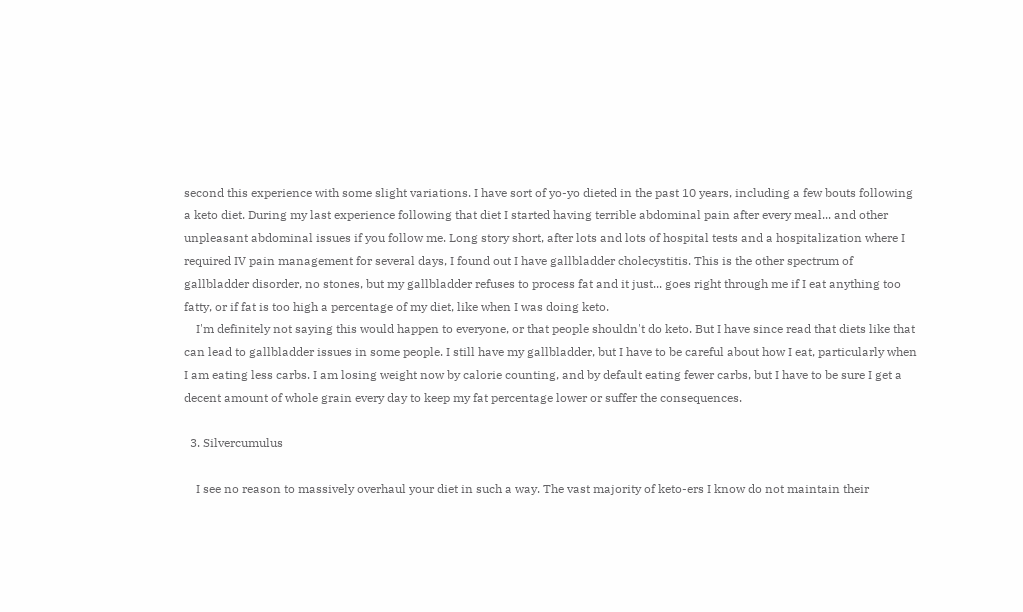second this experience with some slight variations. I have sort of yo-yo dieted in the past 10 years, including a few bouts following a keto diet. During my last experience following that diet I started having terrible abdominal pain after every meal... and other unpleasant abdominal issues if you follow me. Long story short, after lots and lots of hospital tests and a hospitalization where I required IV pain management for several days, I found out I have gallbladder cholecystitis. This is the other spectrum of gallbladder disorder, no stones, but my gallbladder refuses to process fat and it just... goes right through me if I eat anything too fatty, or if fat is too high a percentage of my diet, like when I was doing keto.
    I'm definitely not saying this would happen to everyone, or that people shouldn't do keto. But I have since read that diets like that can lead to gallbladder issues in some people. I still have my gallbladder, but I have to be careful about how I eat, particularly when I am eating less carbs. I am losing weight now by calorie counting, and by default eating fewer carbs, but I have to be sure I get a decent amount of whole grain every day to keep my fat percentage lower or suffer the consequences.

  3. Silvercumulus

    I see no reason to massively overhaul your diet in such a way. The vast majority of keto-ers I know do not maintain their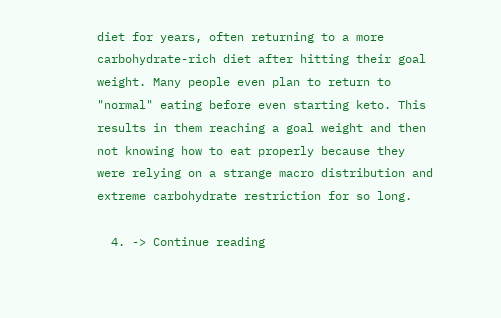diet for years, often returning to a more carbohydrate-rich diet after hitting their goal weight. Many people even plan to return to "normal" eating before even starting keto. This results in them reaching a goal weight and then not knowing how to eat properly because they were relying on a strange macro distribution and extreme carbohydrate restriction for so long.

  4. -> Continue reading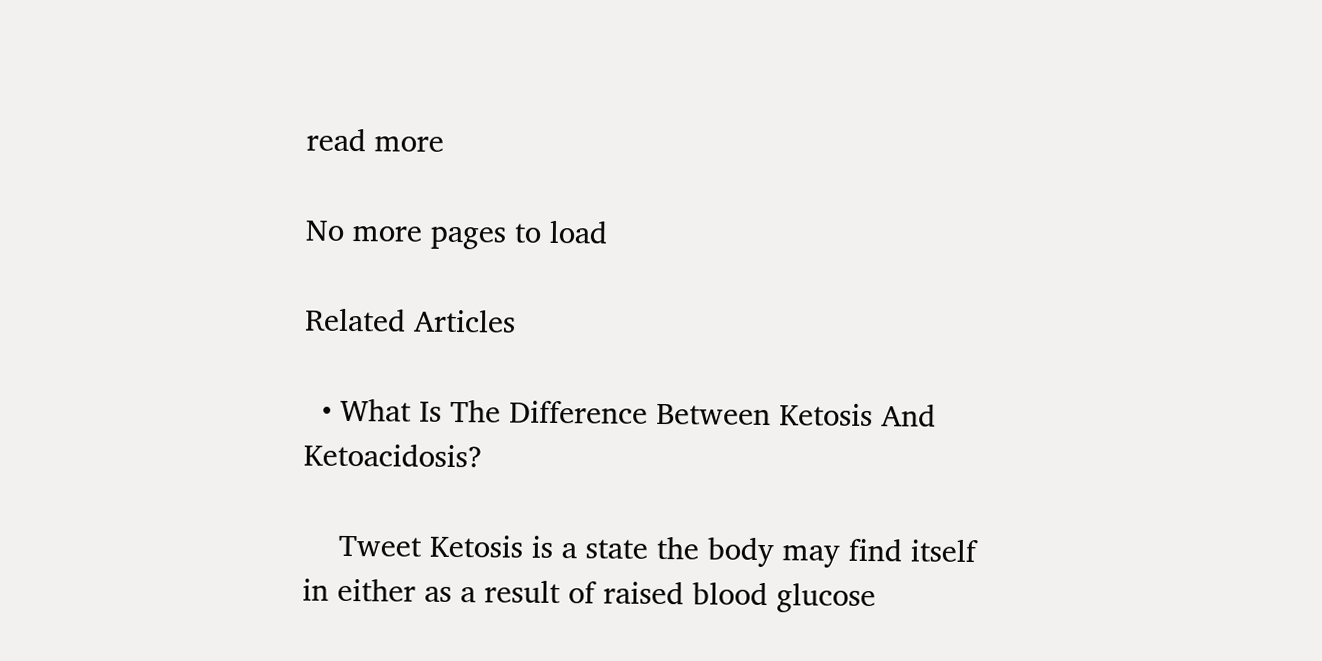read more

No more pages to load

Related Articles

  • What Is The Difference Between Ketosis And Ketoacidosis?

    Tweet Ketosis is a state the body may find itself in either as a result of raised blood glucose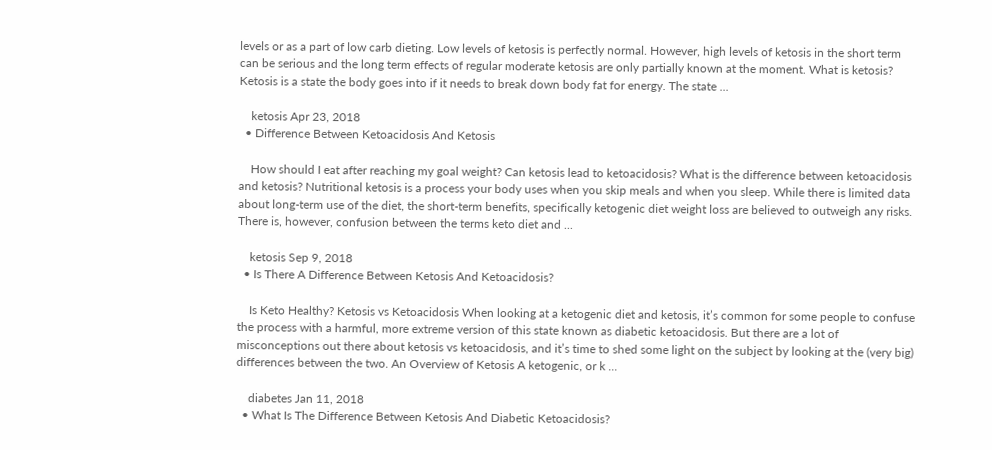levels or as a part of low carb dieting. Low levels of ketosis is perfectly normal. However, high levels of ketosis in the short term can be serious and the long term effects of regular moderate ketosis are only partially known at the moment. What is ketosis? Ketosis is a state the body goes into if it needs to break down body fat for energy. The state ...

    ketosis Apr 23, 2018
  • Difference Between Ketoacidosis And Ketosis

    How should I eat after reaching my goal weight? Can ketosis lead to ketoacidosis? What is the difference between ketoacidosis and ketosis? Nutritional ketosis is a process your body uses when you skip meals and when you sleep. While there is limited data about long-term use of the diet, the short-term benefits, specifically ketogenic diet weight loss are believed to outweigh any risks. There is, however, confusion between the terms keto diet and ...

    ketosis Sep 9, 2018
  • Is There A Difference Between Ketosis And Ketoacidosis?

    Is Keto Healthy? Ketosis vs Ketoacidosis When looking at a ketogenic diet and ketosis, it’s common for some people to confuse the process with a harmful, more extreme version of this state known as diabetic ketoacidosis. But there are a lot of misconceptions out there about ketosis vs ketoacidosis, and it’s time to shed some light on the subject by looking at the (very big) differences between the two. An Overview of Ketosis A ketogenic, or k ...

    diabetes Jan 11, 2018
  • What Is The Difference Between Ketosis And Diabetic Ketoacidosis?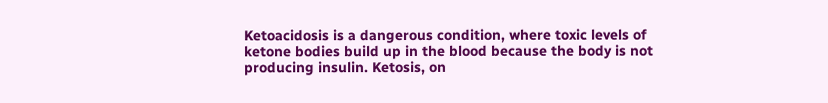Ketoacidosis is a dangerous condition, where toxic levels of ketone bodies build up in the blood because the body is not producing insulin. Ketosis, on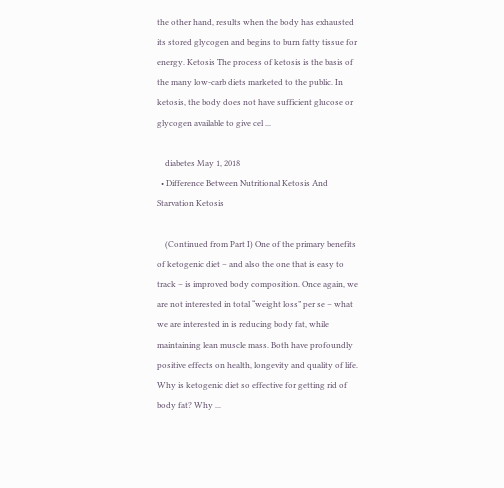the other hand, results when the body has exhausted its stored glycogen and begins to burn fatty tissue for energy. Ketosis The process of ketosis is the basis of the many low-carb diets marketed to the public. In ketosis, the body does not have sufficient glucose or glycogen available to give cel ...

    diabetes May 1, 2018
  • Difference Between Nutritional Ketosis And Starvation Ketosis

    (Continued from Part I) One of the primary benefits of ketogenic diet – and also the one that is easy to track – is improved body composition. Once again, we are not interested in total “weight loss” per se – what we are interested in is reducing body fat, while maintaining lean muscle mass. Both have profoundly positive effects on health, longevity and quality of life. Why is ketogenic diet so effective for getting rid of body fat? Why ...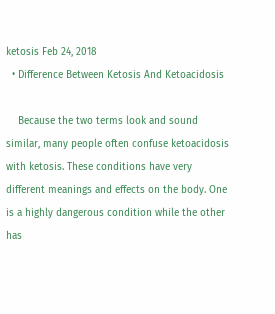ketosis Feb 24, 2018
  • Difference Between Ketosis And Ketoacidosis

    Because the two terms look and sound similar, many people often confuse ketoacidosis with ketosis. These conditions have very different meanings and effects on the body. One is a highly dangerous condition while the other has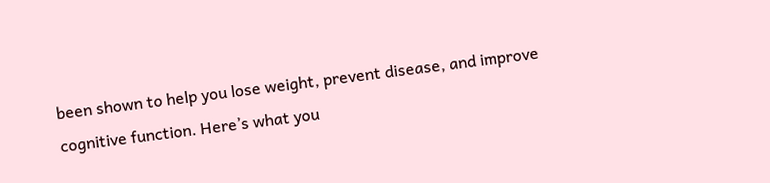been shown to help you lose weight, prevent disease, and improve cognitive function. Here’s what you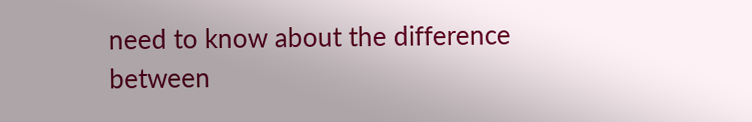need to know about the difference between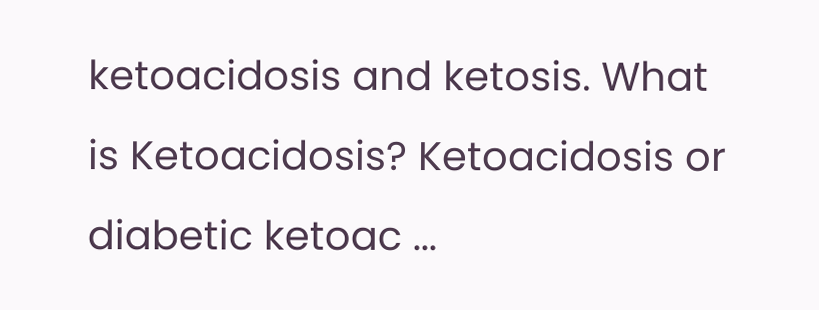ketoacidosis and ketosis. What is Ketoacidosis? Ketoacidosis or diabetic ketoac ...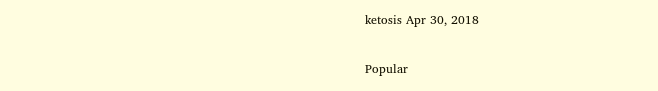ketosis Apr 30, 2018

Popular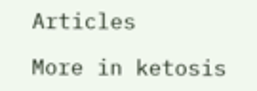Articles

More in ketosis